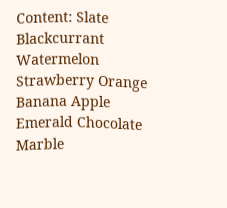Content: Slate Blackcurrant Watermelon Strawberry Orange Banana Apple Emerald Chocolate Marble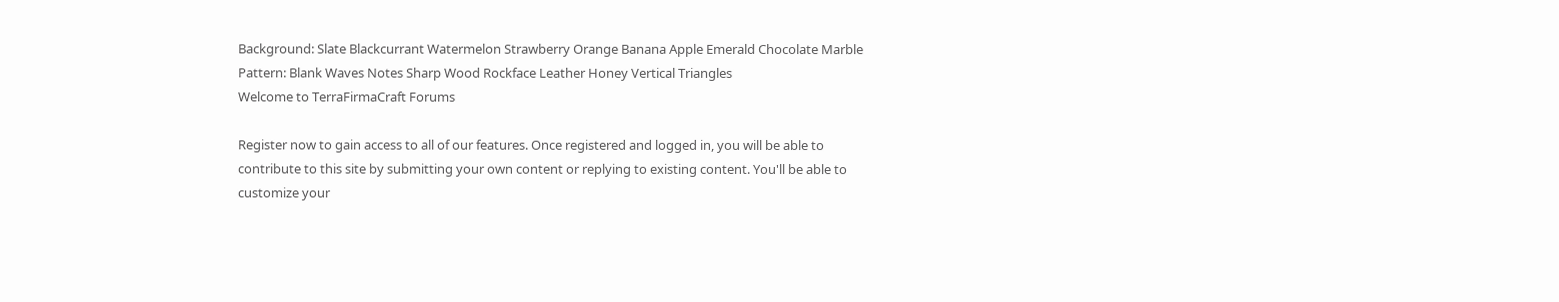Background: Slate Blackcurrant Watermelon Strawberry Orange Banana Apple Emerald Chocolate Marble
Pattern: Blank Waves Notes Sharp Wood Rockface Leather Honey Vertical Triangles
Welcome to TerraFirmaCraft Forums

Register now to gain access to all of our features. Once registered and logged in, you will be able to contribute to this site by submitting your own content or replying to existing content. You'll be able to customize your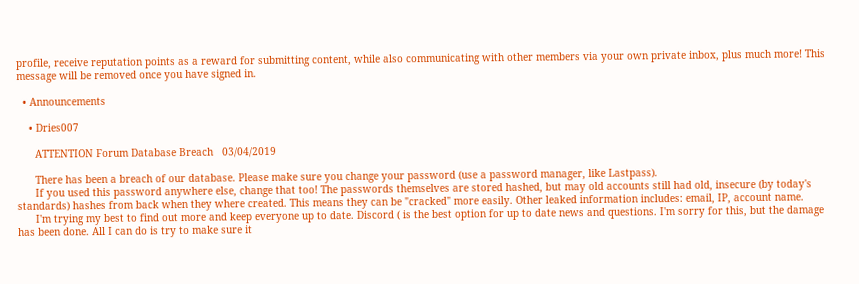profile, receive reputation points as a reward for submitting content, while also communicating with other members via your own private inbox, plus much more! This message will be removed once you have signed in.

  • Announcements

    • Dries007

      ATTENTION Forum Database Breach   03/04/2019

      There has been a breach of our database. Please make sure you change your password (use a password manager, like Lastpass).
      If you used this password anywhere else, change that too! The passwords themselves are stored hashed, but may old accounts still had old, insecure (by today's standards) hashes from back when they where created. This means they can be "cracked" more easily. Other leaked information includes: email, IP, account name.
      I'm trying my best to find out more and keep everyone up to date. Discord ( is the best option for up to date news and questions. I'm sorry for this, but the damage has been done. All I can do is try to make sure it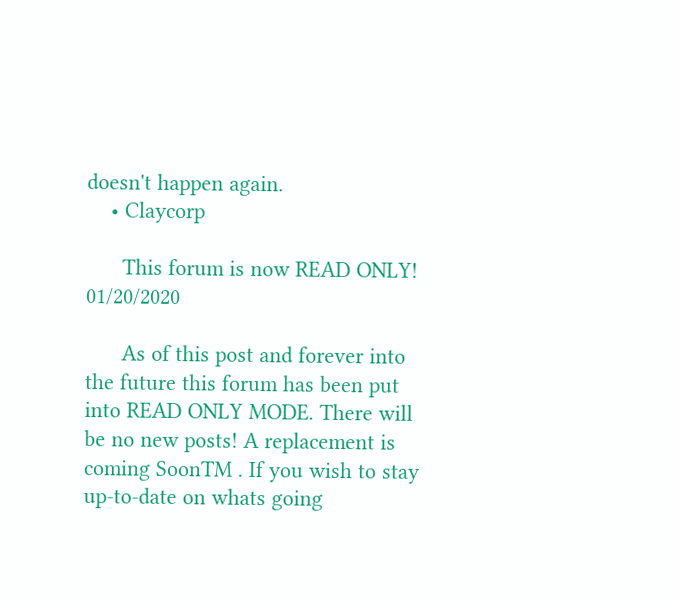doesn't happen again.
    • Claycorp

      This forum is now READ ONLY!   01/20/2020

      As of this post and forever into the future this forum has been put into READ ONLY MODE. There will be no new posts! A replacement is coming SoonTM . If you wish to stay up-to-date on whats going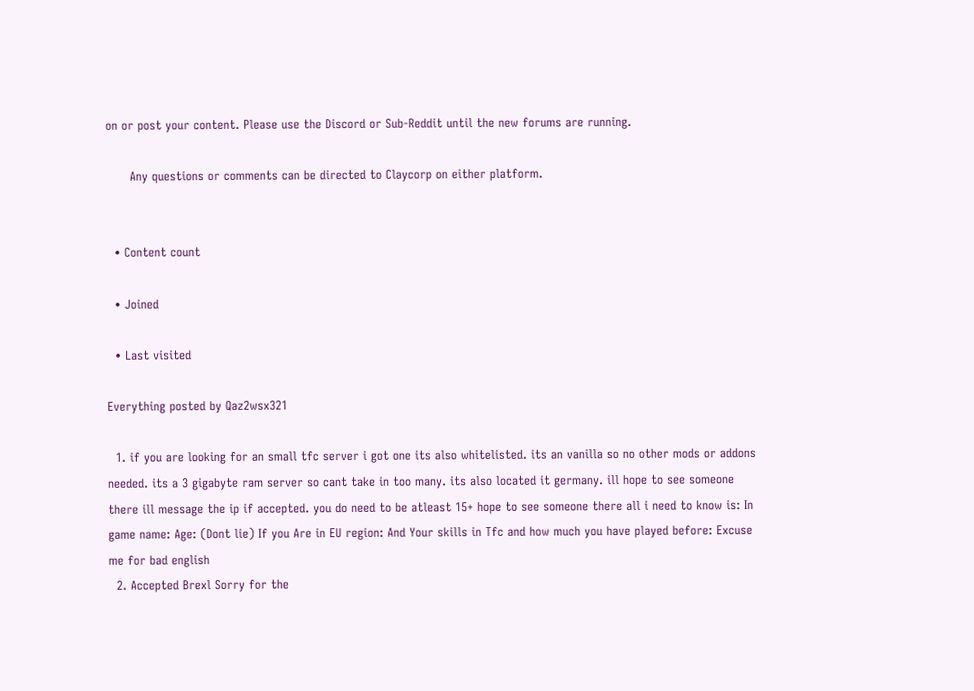on or post your content. Please use the Discord or Sub-Reddit until the new forums are running.

      Any questions or comments can be directed to Claycorp on either platform.


  • Content count

  • Joined

  • Last visited

Everything posted by Qaz2wsx321

  1. if you are looking for an small tfc server i got one its also whitelisted. its an vanilla so no other mods or addons needed. its a 3 gigabyte ram server so cant take in too many. its also located it germany. ill hope to see someone there ill message the ip if accepted. you do need to be atleast 15+ hope to see someone there all i need to know is: In game name: Age: (Dont lie) If you Are in EU region: And Your skills in Tfc and how much you have played before: Excuse me for bad english
  2. Accepted Brexl Sorry for the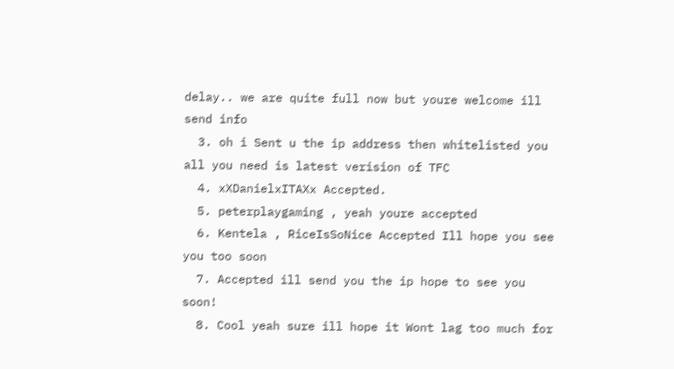delay.. we are quite full now but youre welcome ill send info
  3. oh i Sent u the ip address then whitelisted you all you need is latest verision of TFC
  4. xXDanielxITAXx Accepted.
  5. peterplaygaming , yeah youre accepted
  6. Kentela , RiceIsSoNice Accepted Ill hope you see you too soon
  7. Accepted ill send you the ip hope to see you soon!
  8. Cool yeah sure ill hope it Wont lag too much for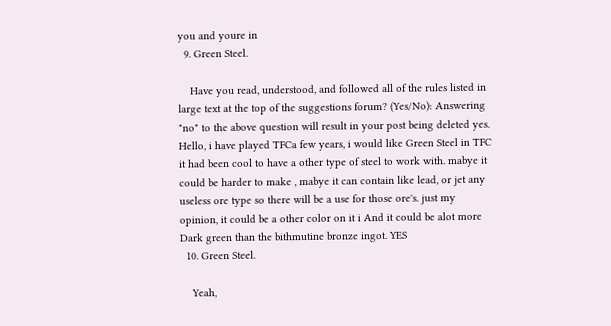you and youre in
  9. Green Steel.

    Have you read, understood, and followed all of the rules listed in large text at the top of the suggestions forum? (Yes/No): Answering "no" to the above question will result in your post being deleted yes. Hello, i have played TFCa few years, i would like Green Steel in TFC it had been cool to have a other type of steel to work with. mabye it could be harder to make , mabye it can contain like lead, or jet any useless ore type so there will be a use for those ore's. just my opinion, it could be a other color on it i And it could be alot more Dark green than the bithmutine bronze ingot. YES
  10. Green Steel.

    Yeah,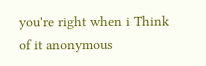you're right when i Think of it anonymous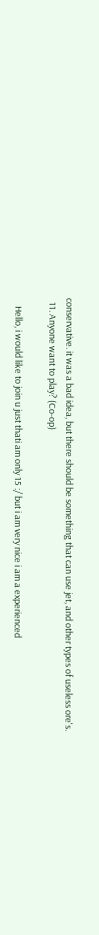conservative. it was a bad idea, but there should be something that can use jet, and other types of useless ore's.
  11. Anyone want to play? (Co-op)

    Hello, i would like to join u just thati am only 15 :/ but i am very nice i am a experienced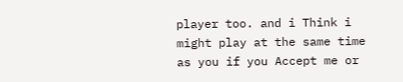player too. and i Think i might play at the same time as you if you Accept me or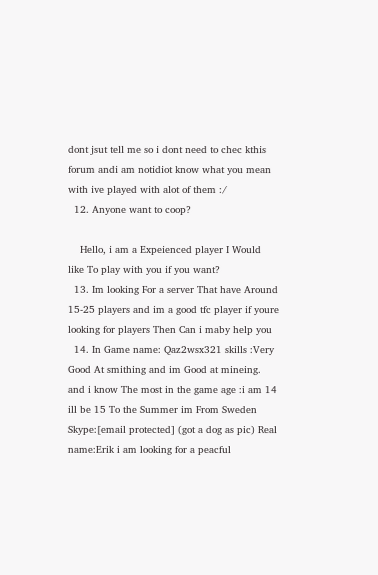dont jsut tell me so i dont need to chec kthis forum andi am notidiot know what you mean with ive played with alot of them :/
  12. Anyone want to coop?

    Hello, i am a Expeienced player I Would like To play with you if you want?
  13. Im looking For a server That have Around 15-25 players and im a good tfc player if youre looking for players Then Can i maby help you
  14. In Game name: Qaz2wsx321 skills :Very Good At smithing and im Good at mineing. and i know The most in the game age :i am 14 ill be 15 To the Summer im From Sweden Skype:[email protected] (got a dog as pic) Real name:Erik i am looking for a peacful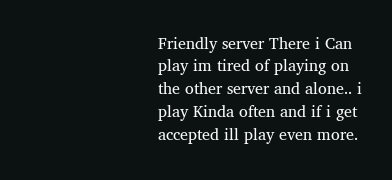Friendly server There i Can play im tired of playing on the other server and alone.. i play Kinda often and if i get accepted ill play even more.